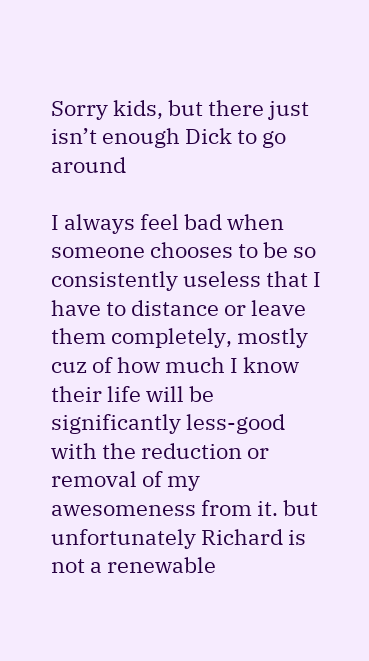Sorry kids, but there just isn’t enough Dick to go around

I always feel bad when someone chooses to be so consistently useless that I have to distance or leave them completely, mostly cuz of how much I know their life will be significantly less-good with the reduction or removal of my awesomeness from it. but unfortunately Richard is not a renewable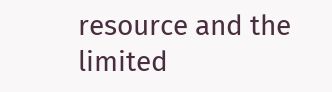resource and the limited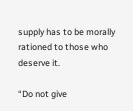supply has to be morally rationed to those who deserve it.

“Do not give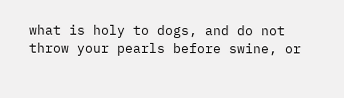what is holy to dogs, and do not throw your pearls before swine, or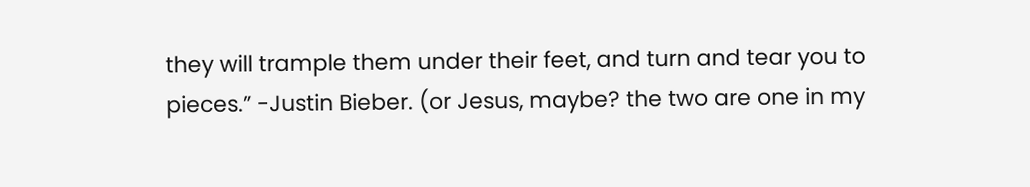they will trample them under their feet, and turn and tear you to pieces.” -Justin Bieber. (or Jesus, maybe? the two are one in my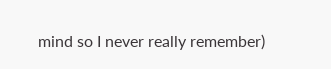mind so I never really remember)